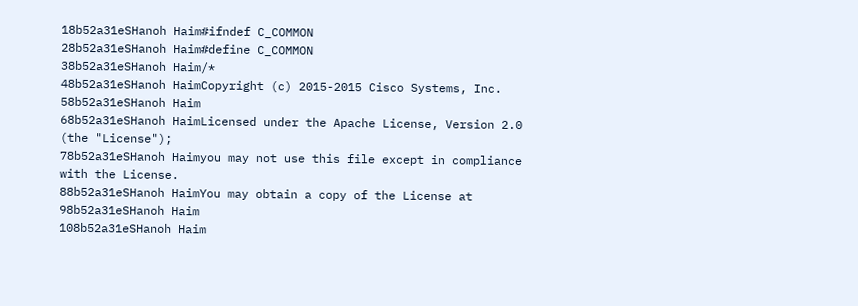18b52a31eSHanoh Haim#ifndef C_COMMON
28b52a31eSHanoh Haim#define C_COMMON
38b52a31eSHanoh Haim/*
48b52a31eSHanoh HaimCopyright (c) 2015-2015 Cisco Systems, Inc.
58b52a31eSHanoh Haim
68b52a31eSHanoh HaimLicensed under the Apache License, Version 2.0 (the "License");
78b52a31eSHanoh Haimyou may not use this file except in compliance with the License.
88b52a31eSHanoh HaimYou may obtain a copy of the License at
98b52a31eSHanoh Haim
108b52a31eSHanoh Haim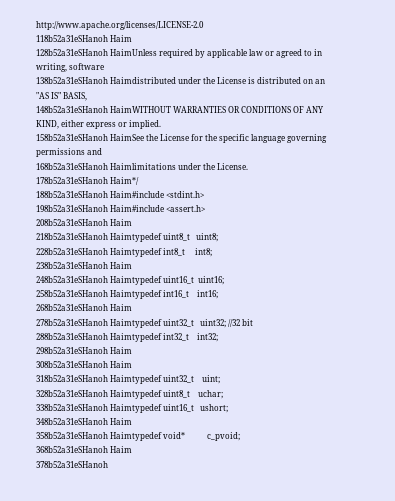http://www.apache.org/licenses/LICENSE-2.0
118b52a31eSHanoh Haim
128b52a31eSHanoh HaimUnless required by applicable law or agreed to in writing, software
138b52a31eSHanoh Haimdistributed under the License is distributed on an "AS IS" BASIS,
148b52a31eSHanoh HaimWITHOUT WARRANTIES OR CONDITIONS OF ANY KIND, either express or implied.
158b52a31eSHanoh HaimSee the License for the specific language governing permissions and
168b52a31eSHanoh Haimlimitations under the License.
178b52a31eSHanoh Haim*/
188b52a31eSHanoh Haim#include <stdint.h>
198b52a31eSHanoh Haim#include <assert.h>
208b52a31eSHanoh Haim
218b52a31eSHanoh Haimtypedef uint8_t   uint8;
228b52a31eSHanoh Haimtypedef int8_t     int8;
238b52a31eSHanoh Haim
248b52a31eSHanoh Haimtypedef uint16_t  uint16;
258b52a31eSHanoh Haimtypedef int16_t    int16;
268b52a31eSHanoh Haim
278b52a31eSHanoh Haimtypedef uint32_t   uint32; //32 bit
288b52a31eSHanoh Haimtypedef int32_t    int32;
298b52a31eSHanoh Haim
308b52a31eSHanoh Haim
318b52a31eSHanoh Haimtypedef uint32_t    uint;
328b52a31eSHanoh Haimtypedef uint8_t    uchar;
338b52a31eSHanoh Haimtypedef uint16_t   ushort;
348b52a31eSHanoh Haim
358b52a31eSHanoh Haimtypedef void*           c_pvoid;
368b52a31eSHanoh Haim
378b52a31eSHanoh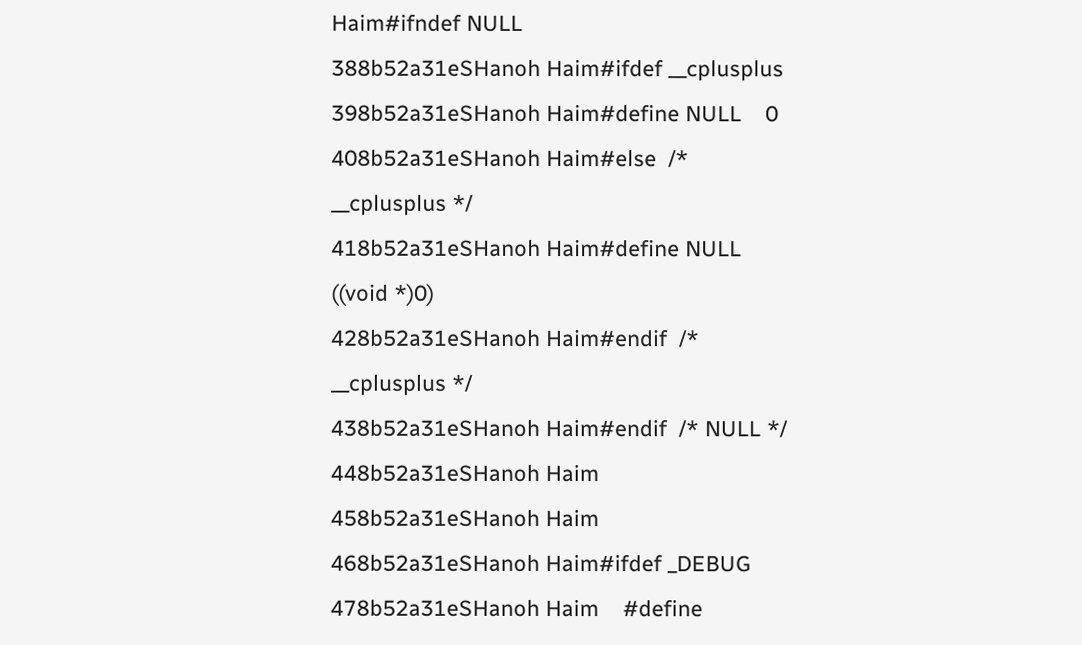Haim#ifndef NULL
388b52a31eSHanoh Haim#ifdef __cplusplus
398b52a31eSHanoh Haim#define NULL    0
408b52a31eSHanoh Haim#else  /* __cplusplus */
418b52a31eSHanoh Haim#define NULL    ((void *)0)
428b52a31eSHanoh Haim#endif  /* __cplusplus */
438b52a31eSHanoh Haim#endif  /* NULL */
448b52a31eSHanoh Haim
458b52a31eSHanoh Haim
468b52a31eSHanoh Haim#ifdef _DEBUG
478b52a31eSHanoh Haim    #define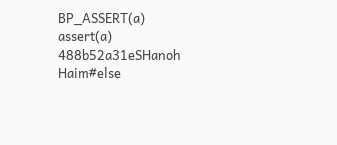BP_ASSERT(a) assert(a)
488b52a31eSHanoh Haim#else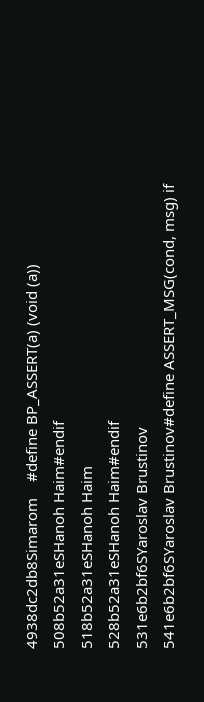4938dc2db8Simarom    #define BP_ASSERT(a) (void (a))
508b52a31eSHanoh Haim#endif
518b52a31eSHanoh Haim
528b52a31eSHanoh Haim#endif
531e6b2bf6SYaroslav Brustinov
541e6b2bf6SYaroslav Brustinov#define ASSERT_MSG(cond, msg) if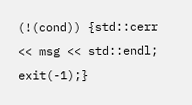(!(cond)) {std::cerr << msg << std::endl; exit(-1);}